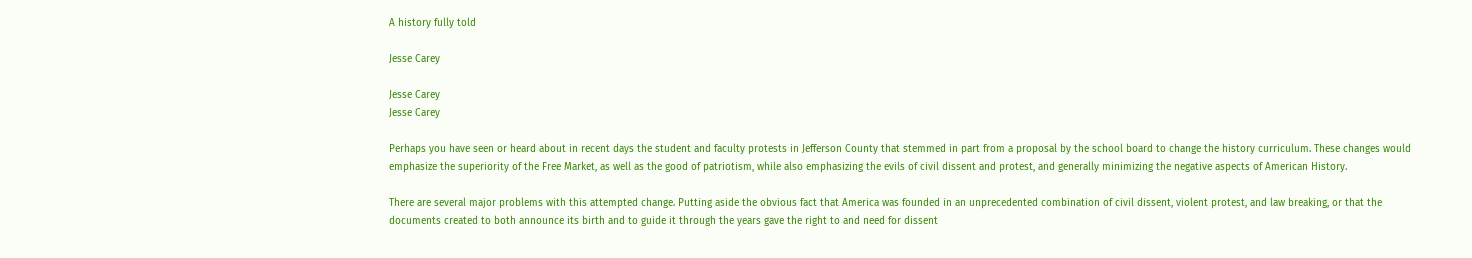A history fully told

Jesse Carey

Jesse Carey
Jesse Carey

Perhaps you have seen or heard about in recent days the student and faculty protests in Jefferson County that stemmed in part from a proposal by the school board to change the history curriculum. These changes would emphasize the superiority of the Free Market, as well as the good of patriotism, while also emphasizing the evils of civil dissent and protest, and generally minimizing the negative aspects of American History.

There are several major problems with this attempted change. Putting aside the obvious fact that America was founded in an unprecedented combination of civil dissent, violent protest, and law breaking, or that the documents created to both announce its birth and to guide it through the years gave the right to and need for dissent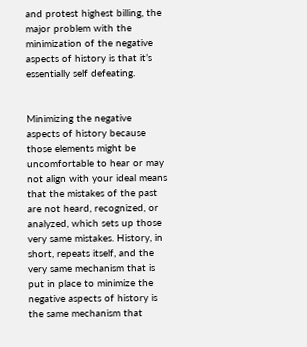and protest highest billing, the major problem with the minimization of the negative aspects of history is that it’s essentially self defeating.


Minimizing the negative aspects of history because those elements might be uncomfortable to hear or may not align with your ideal means that the mistakes of the past are not heard, recognized, or analyzed, which sets up those very same mistakes. History, in short, repeats itself, and the very same mechanism that is put in place to minimize the negative aspects of history is the same mechanism that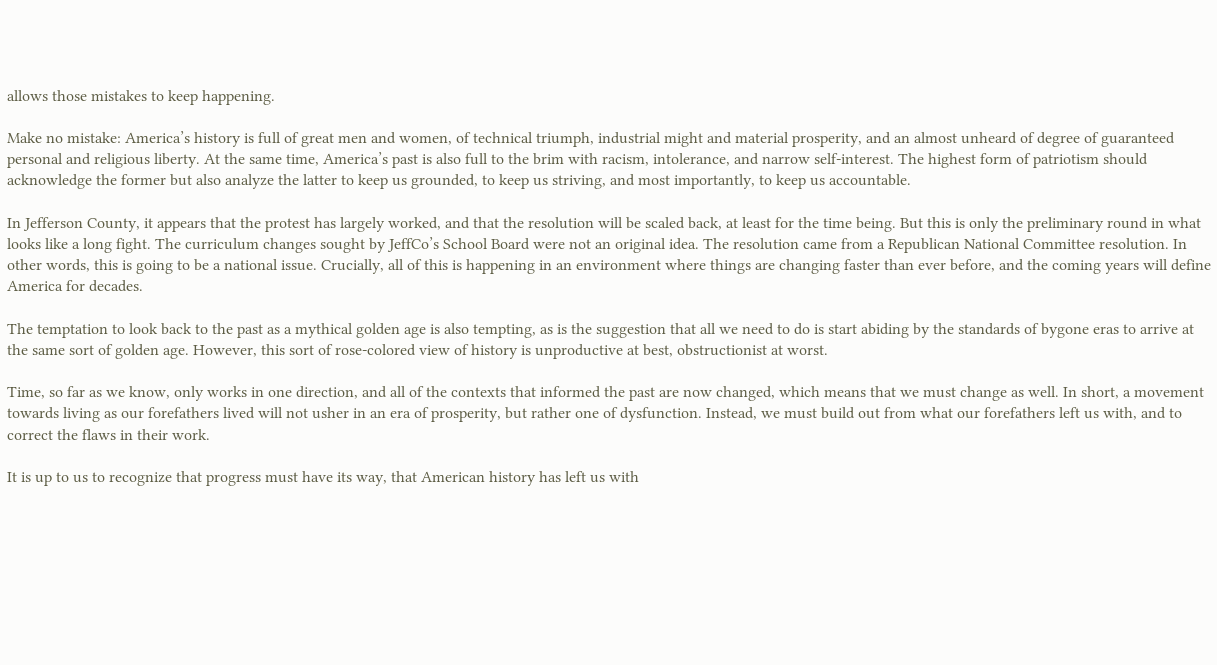allows those mistakes to keep happening.

Make no mistake: America’s history is full of great men and women, of technical triumph, industrial might and material prosperity, and an almost unheard of degree of guaranteed personal and religious liberty. At the same time, America’s past is also full to the brim with racism, intolerance, and narrow self-interest. The highest form of patriotism should acknowledge the former but also analyze the latter to keep us grounded, to keep us striving, and most importantly, to keep us accountable.

In Jefferson County, it appears that the protest has largely worked, and that the resolution will be scaled back, at least for the time being. But this is only the preliminary round in what looks like a long fight. The curriculum changes sought by JeffCo’s School Board were not an original idea. The resolution came from a Republican National Committee resolution. In other words, this is going to be a national issue. Crucially, all of this is happening in an environment where things are changing faster than ever before, and the coming years will define America for decades.

The temptation to look back to the past as a mythical golden age is also tempting, as is the suggestion that all we need to do is start abiding by the standards of bygone eras to arrive at the same sort of golden age. However, this sort of rose-colored view of history is unproductive at best, obstructionist at worst.

Time, so far as we know, only works in one direction, and all of the contexts that informed the past are now changed, which means that we must change as well. In short, a movement towards living as our forefathers lived will not usher in an era of prosperity, but rather one of dysfunction. Instead, we must build out from what our forefathers left us with, and to correct the flaws in their work.

It is up to us to recognize that progress must have its way, that American history has left us with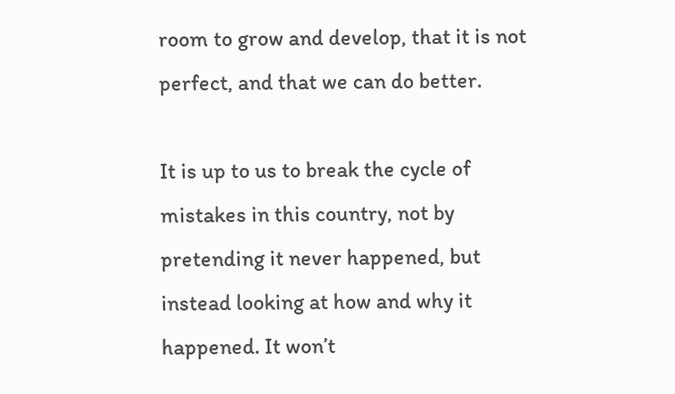room to grow and develop, that it is not perfect, and that we can do better.

It is up to us to break the cycle of mistakes in this country, not by pretending it never happened, but instead looking at how and why it happened. It won’t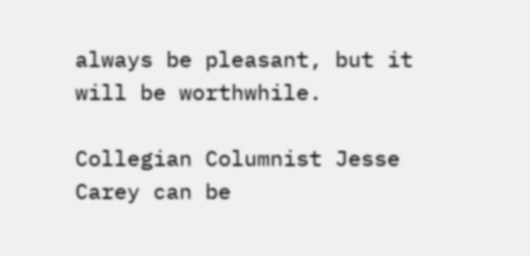always be pleasant, but it will be worthwhile.

Collegian Columnist Jesse Carey can be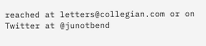reached at letters@collegian.com or on Twitter at @junotbend